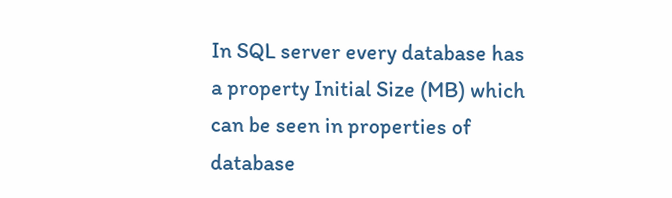In SQL server every database has a property Initial Size (MB) which can be seen in properties of database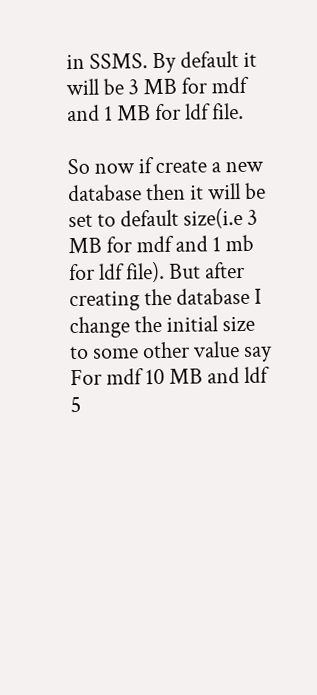in SSMS. By default it will be 3 MB for mdf and 1 MB for ldf file.

So now if create a new database then it will be set to default size(i.e 3 MB for mdf and 1 mb for ldf file). But after creating the database I change the initial size to some other value say For mdf 10 MB and ldf 5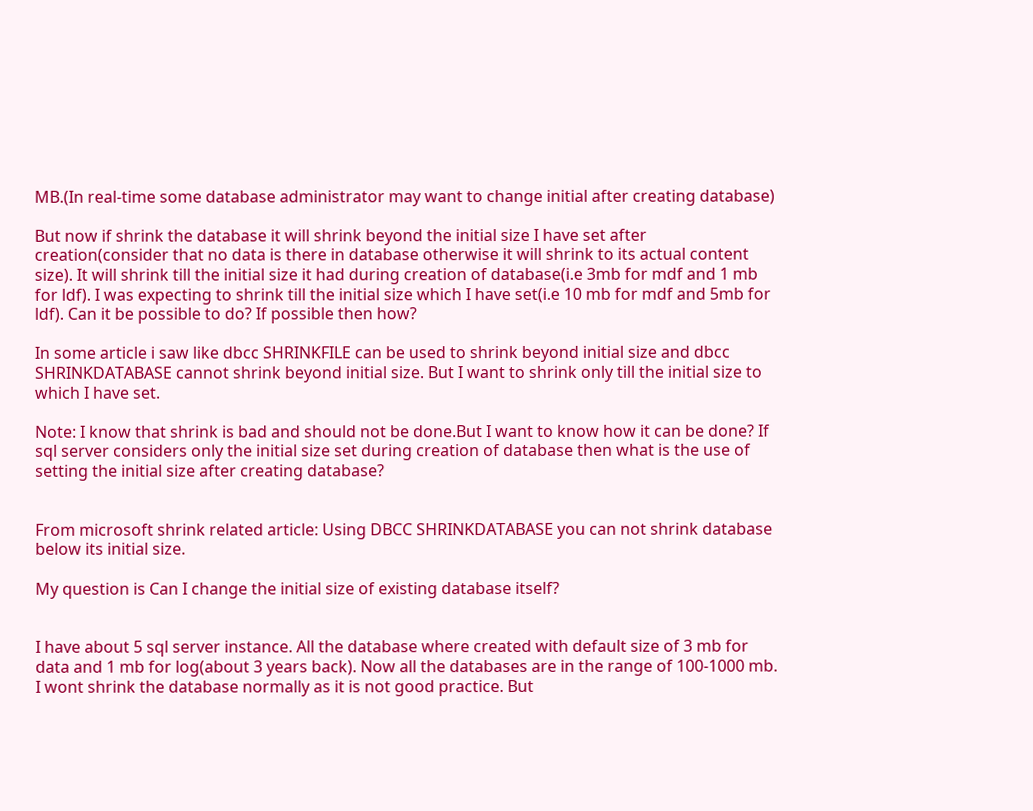MB.(In real-time some database administrator may want to change initial after creating database)

But now if shrink the database it will shrink beyond the initial size I have set after creation(consider that no data is there in database otherwise it will shrink to its actual content size). It will shrink till the initial size it had during creation of database(i.e 3mb for mdf and 1 mb for ldf). I was expecting to shrink till the initial size which I have set(i.e 10 mb for mdf and 5mb for ldf). Can it be possible to do? If possible then how?

In some article i saw like dbcc SHRINKFILE can be used to shrink beyond initial size and dbcc SHRINKDATABASE cannot shrink beyond initial size. But I want to shrink only till the initial size to which I have set.

Note: I know that shrink is bad and should not be done.But I want to know how it can be done? If sql server considers only the initial size set during creation of database then what is the use of setting the initial size after creating database?


From microsoft shrink related article: Using DBCC SHRINKDATABASE you can not shrink database below its initial size.

My question is Can I change the initial size of existing database itself?


I have about 5 sql server instance. All the database where created with default size of 3 mb for data and 1 mb for log(about 3 years back). Now all the databases are in the range of 100-1000 mb. I wont shrink the database normally as it is not good practice. But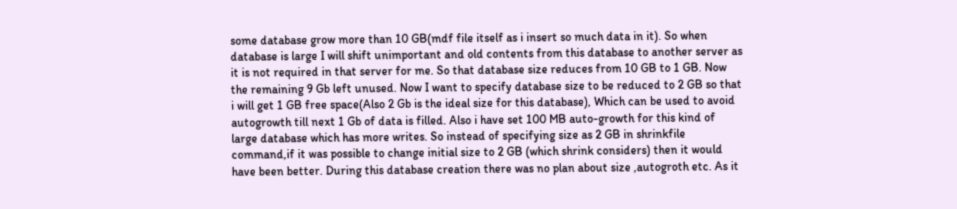some database grow more than 10 GB(mdf file itself as i insert so much data in it). So when database is large I will shift unimportant and old contents from this database to another server as it is not required in that server for me. So that database size reduces from 10 GB to 1 GB. Now the remaining 9 Gb left unused. Now I want to specify database size to be reduced to 2 GB so that i will get 1 GB free space(Also 2 Gb is the ideal size for this database), Which can be used to avoid autogrowth till next 1 Gb of data is filled. Also i have set 100 MB auto-growth for this kind of large database which has more writes. So instead of specifying size as 2 GB in shrinkfile command,if it was possible to change initial size to 2 GB (which shrink considers) then it would have been better. During this database creation there was no plan about size ,autogroth etc. As it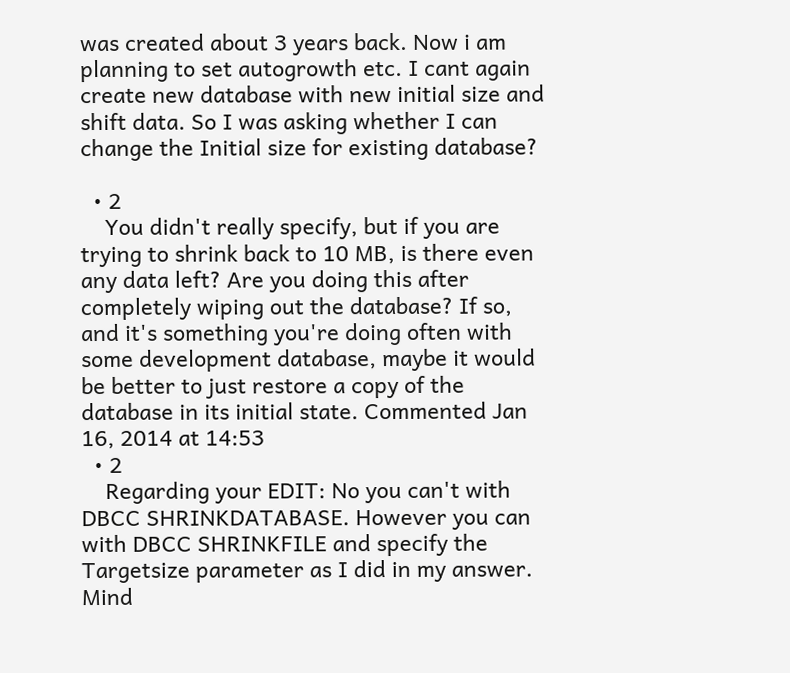was created about 3 years back. Now i am planning to set autogrowth etc. I cant again create new database with new initial size and shift data. So I was asking whether I can change the Initial size for existing database?

  • 2
    You didn't really specify, but if you are trying to shrink back to 10 MB, is there even any data left? Are you doing this after completely wiping out the database? If so, and it's something you're doing often with some development database, maybe it would be better to just restore a copy of the database in its initial state. Commented Jan 16, 2014 at 14:53
  • 2
    Regarding your EDIT: No you can't with DBCC SHRINKDATABASE. However you can with DBCC SHRINKFILE and specify the Targetsize parameter as I did in my answer. Mind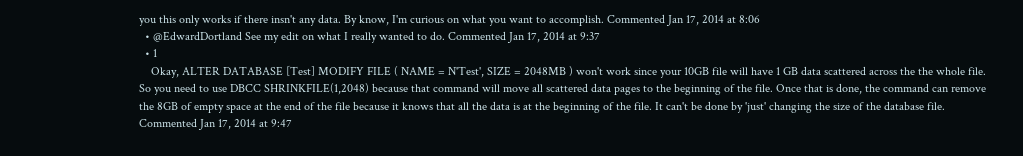you this only works if there insn't any data. By know, I'm curious on what you want to accomplish. Commented Jan 17, 2014 at 8:06
  • @EdwardDortland See my edit on what I really wanted to do. Commented Jan 17, 2014 at 9:37
  • 1
    Okay, ALTER DATABASE [Test] MODIFY FILE ( NAME = N'Test', SIZE = 2048MB ) won't work since your 10GB file will have 1 GB data scattered across the the whole file. So you need to use DBCC SHRINKFILE(1,2048) because that command will move all scattered data pages to the beginning of the file. Once that is done, the command can remove the 8GB of empty space at the end of the file because it knows that all the data is at the beginning of the file. It can't be done by 'just' changing the size of the database file. Commented Jan 17, 2014 at 9:47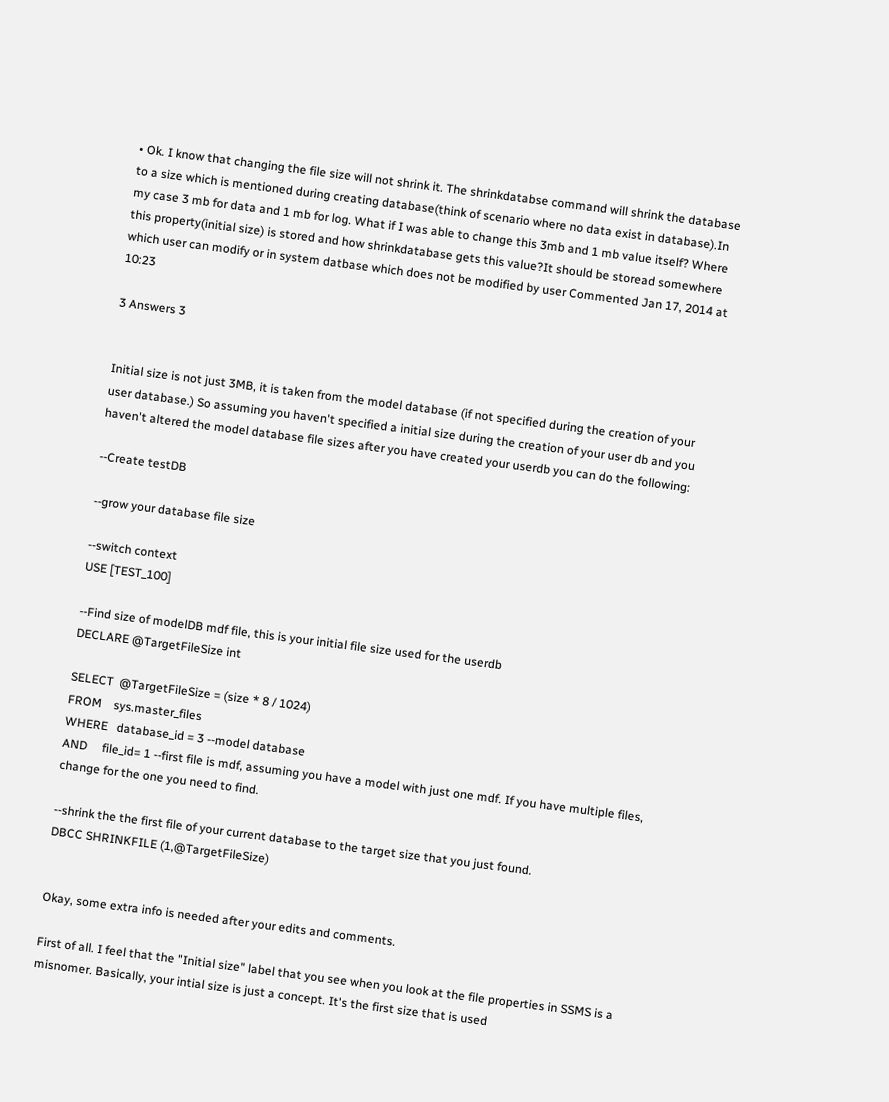• Ok. I know that changing the file size will not shrink it. The shrinkdatabse command will shrink the database to a size which is mentioned during creating database(think of scenario where no data exist in database).In my case 3 mb for data and 1 mb for log. What if I was able to change this 3mb and 1 mb value itself? Where this property(initial size) is stored and how shrinkdatabase gets this value?It should be storead somewhere which user can modify or in system datbase which does not be modified by user Commented Jan 17, 2014 at 10:23

3 Answers 3


Initial size is not just 3MB, it is taken from the model database (if not specified during the creation of your user database.) So assuming you haven't specified a initial size during the creation of your user db and you haven't altered the model database file sizes after you have created your userdb you can do the following:

--Create testDB

--grow your database file size

--switch context
USE [TEST_100]

--Find size of modelDB mdf file, this is your initial file size used for the userdb
DECLARE @TargetFileSize int

SELECT  @TargetFileSize = (size * 8 / 1024)
FROM    sys.master_files
WHERE   database_id = 3 --model database
AND     file_id= 1 --first file is mdf, assuming you have a model with just one mdf. If you have multiple files, change for the one you need to find.

--shrink the the first file of your current database to the target size that you just found.
DBCC SHRINKFILE (1,@TargetFileSize)


Okay, some extra info is needed after your edits and comments.

First of all. I feel that the "Initial size" label that you see when you look at the file properties in SSMS is a misnomer. Basically, your intial size is just a concept. It's the first size that is used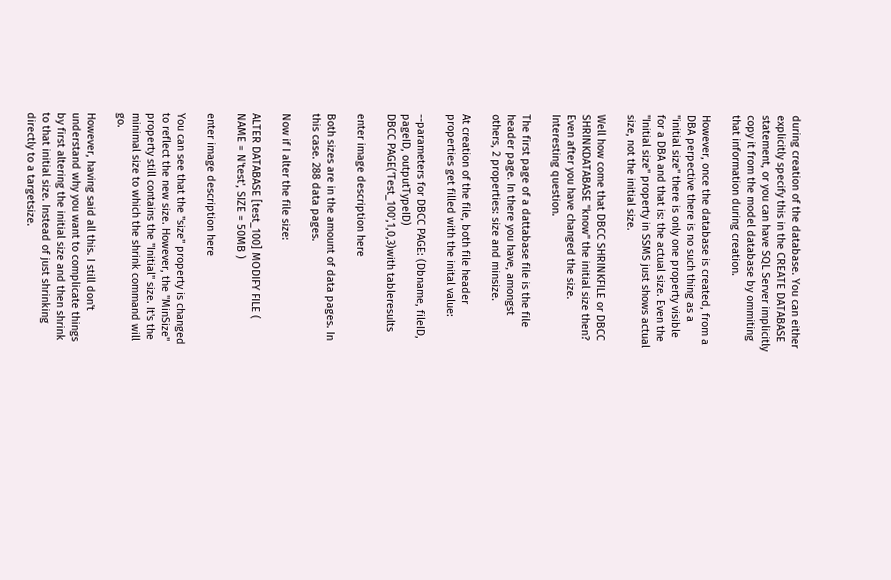during creation of the database. You can either explicitly specify this in the CREATE DATABASE statement, or you can have SQL Server implicitly copy it from the model database by ommiting that information during creation.

However, once the database is created, from a DBA perpective there is no such thing as a "initial size" there is only one property visible for a DBA and that is: the actual size. Even the "Initial size" property in SSMS just shows actual size, not the initial size.

Well how come that DBCC SHRINKFILE or DBCC SHRINKDATABASE "know" the initial size then? Even after you have changed the size. Interesting question.

The first page of a dattabase file is the file header page. In there you have, amongst others, 2 properties: size and minsize.

At creation of the file, both file header properties get filled with the inital value:

--parameters for DBCC PAGE: (Dbname, fileID, pageID, outputTypeID)
DBCC PAGE('Test_100',1,0,3)with tableresults

enter image description here

Both sizes are in the amount of data pages. In this case. 288 data pages.

Now if I alter the file size:

ALTER DATABASE [test_100] MODIFY FILE ( NAME = N'test', SIZE = 50MB )

enter image description here

You can see that the "size" property is changed to reflect the new size. However, the "MinSize" property still contains the "Initial" size. It's the minimal size to which the shrink command will go.

However, having said all this. I still don't understand why you want to complicate things by first altering the initial size and then shrink to that initial size. Instead of just shrinking directly to a targetsize.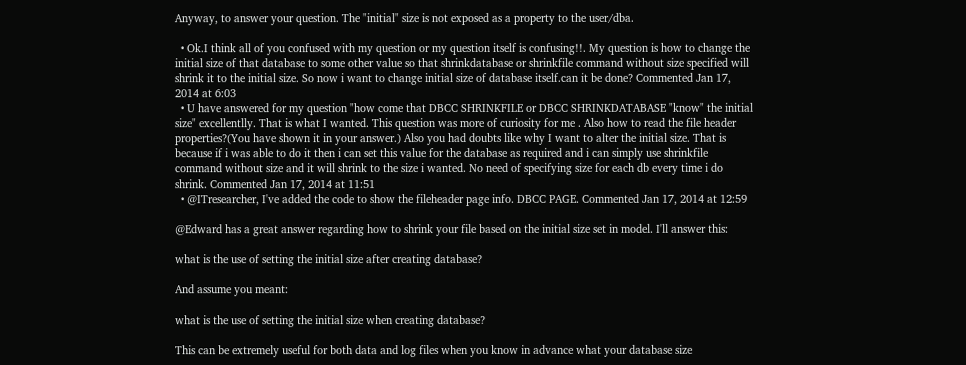Anyway, to answer your question. The "initial" size is not exposed as a property to the user/dba.

  • Ok.I think all of you confused with my question or my question itself is confusing!!. My question is how to change the initial size of that database to some other value so that shrinkdatabase or shrinkfile command without size specified will shrink it to the initial size. So now i want to change initial size of database itself.can it be done? Commented Jan 17, 2014 at 6:03
  • U have answered for my question "how come that DBCC SHRINKFILE or DBCC SHRINKDATABASE "know" the initial size" excellentlly. That is what I wanted. This question was more of curiosity for me . Also how to read the file header properties?(You have shown it in your answer.) Also you had doubts like why I want to alter the initial size. That is because if i was able to do it then i can set this value for the database as required and i can simply use shrinkfile command without size and it will shrink to the size i wanted. No need of specifying size for each db every time i do shrink. Commented Jan 17, 2014 at 11:51
  • @ITresearcher, I've added the code to show the fileheader page info. DBCC PAGE. Commented Jan 17, 2014 at 12:59

@Edward has a great answer regarding how to shrink your file based on the initial size set in model. I'll answer this:

what is the use of setting the initial size after creating database?

And assume you meant:

what is the use of setting the initial size when creating database?

This can be extremely useful for both data and log files when you know in advance what your database size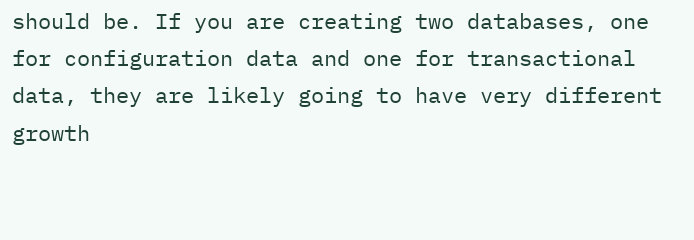should be. If you are creating two databases, one for configuration data and one for transactional data, they are likely going to have very different growth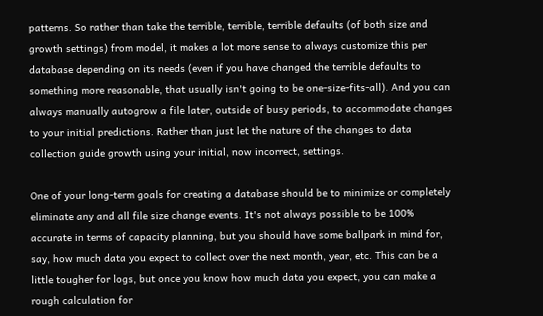patterns. So rather than take the terrible, terrible, terrible defaults (of both size and growth settings) from model, it makes a lot more sense to always customize this per database depending on its needs (even if you have changed the terrible defaults to something more reasonable, that usually isn't going to be one-size-fits-all). And you can always manually autogrow a file later, outside of busy periods, to accommodate changes to your initial predictions. Rather than just let the nature of the changes to data collection guide growth using your initial, now incorrect, settings.

One of your long-term goals for creating a database should be to minimize or completely eliminate any and all file size change events. It's not always possible to be 100% accurate in terms of capacity planning, but you should have some ballpark in mind for, say, how much data you expect to collect over the next month, year, etc. This can be a little tougher for logs, but once you know how much data you expect, you can make a rough calculation for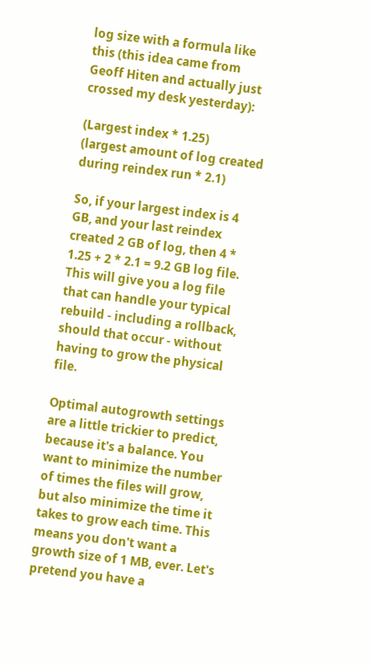log size with a formula like this (this idea came from Geoff Hiten and actually just crossed my desk yesterday):

(Largest index * 1.25)
(largest amount of log created during reindex run * 2.1)

So, if your largest index is 4 GB, and your last reindex created 2 GB of log, then 4 * 1.25 + 2 * 2.1 = 9.2 GB log file. This will give you a log file that can handle your typical rebuild - including a rollback, should that occur - without having to grow the physical file.

Optimal autogrowth settings are a little trickier to predict, because it's a balance. You want to minimize the number of times the files will grow, but also minimize the time it takes to grow each time. This means you don't want a growth size of 1 MB, ever. Let's pretend you have a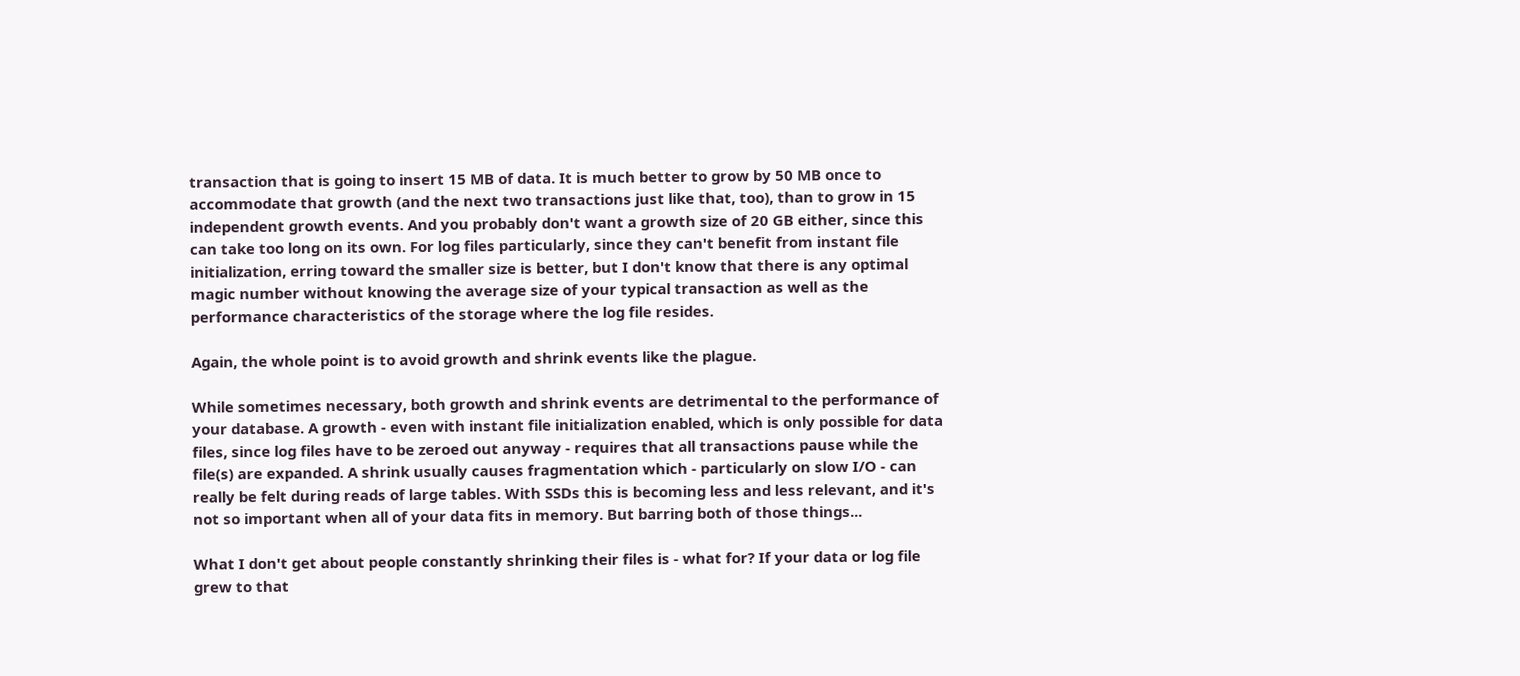transaction that is going to insert 15 MB of data. It is much better to grow by 50 MB once to accommodate that growth (and the next two transactions just like that, too), than to grow in 15 independent growth events. And you probably don't want a growth size of 20 GB either, since this can take too long on its own. For log files particularly, since they can't benefit from instant file initialization, erring toward the smaller size is better, but I don't know that there is any optimal magic number without knowing the average size of your typical transaction as well as the performance characteristics of the storage where the log file resides.

Again, the whole point is to avoid growth and shrink events like the plague.

While sometimes necessary, both growth and shrink events are detrimental to the performance of your database. A growth - even with instant file initialization enabled, which is only possible for data files, since log files have to be zeroed out anyway - requires that all transactions pause while the file(s) are expanded. A shrink usually causes fragmentation which - particularly on slow I/O - can really be felt during reads of large tables. With SSDs this is becoming less and less relevant, and it's not so important when all of your data fits in memory. But barring both of those things...

What I don't get about people constantly shrinking their files is - what for? If your data or log file grew to that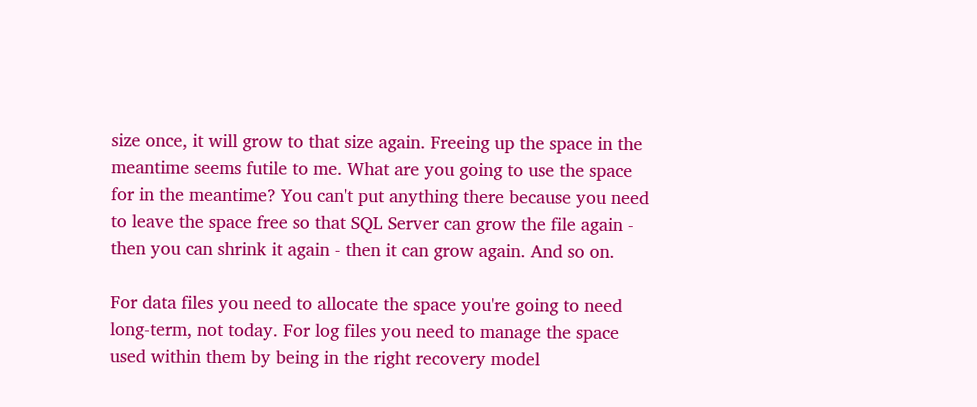size once, it will grow to that size again. Freeing up the space in the meantime seems futile to me. What are you going to use the space for in the meantime? You can't put anything there because you need to leave the space free so that SQL Server can grow the file again - then you can shrink it again - then it can grow again. And so on.

For data files you need to allocate the space you're going to need long-term, not today. For log files you need to manage the space used within them by being in the right recovery model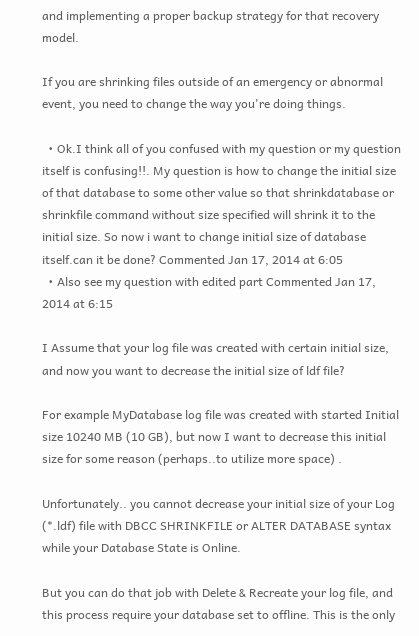and implementing a proper backup strategy for that recovery model.

If you are shrinking files outside of an emergency or abnormal event, you need to change the way you're doing things.

  • Ok.I think all of you confused with my question or my question itself is confusing!!. My question is how to change the initial size of that database to some other value so that shrinkdatabase or shrinkfile command without size specified will shrink it to the initial size. So now i want to change initial size of database itself.can it be done? Commented Jan 17, 2014 at 6:05
  • Also see my question with edited part Commented Jan 17, 2014 at 6:15

I Assume that your log file was created with certain initial size, and now you want to decrease the initial size of ldf file?

For example MyDatabase log file was created with started Initial size 10240 MB (10 GB), but now I want to decrease this initial size for some reason (perhaps..to utilize more space) .

Unfortunately.. you cannot decrease your initial size of your Log (*.ldf) file with DBCC SHRINKFILE or ALTER DATABASE syntax while your Database State is Online.

But you can do that job with Delete & Recreate your log file, and this process require your database set to offline. This is the only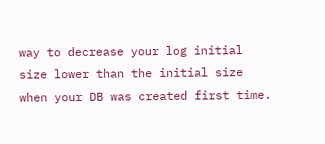way to decrease your log initial size lower than the initial size when your DB was created first time.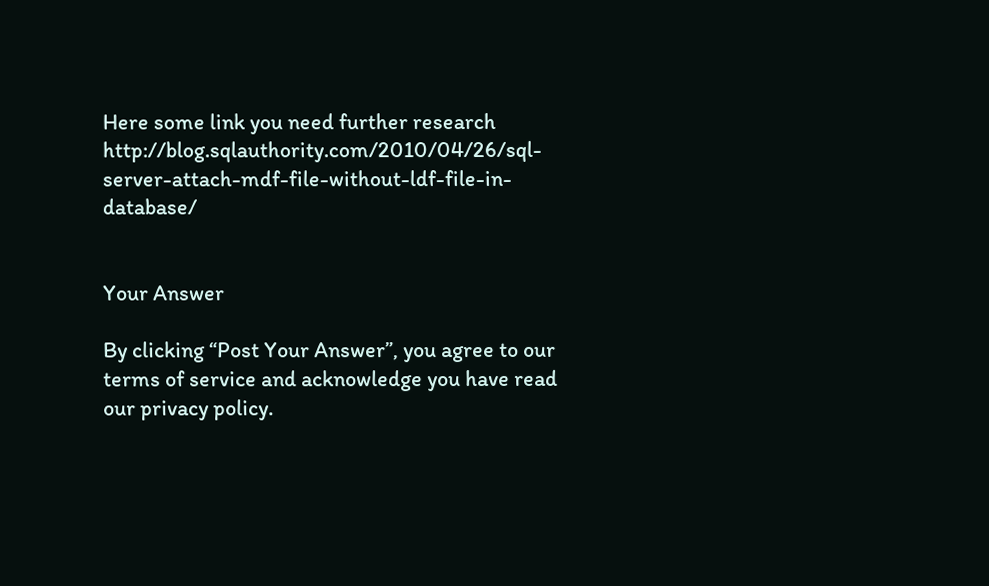Here some link you need further research http://blog.sqlauthority.com/2010/04/26/sql-server-attach-mdf-file-without-ldf-file-in-database/


Your Answer

By clicking “Post Your Answer”, you agree to our terms of service and acknowledge you have read our privacy policy.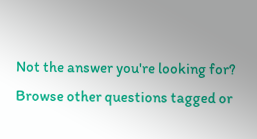Not the answer you're looking for? Browse other questions tagged or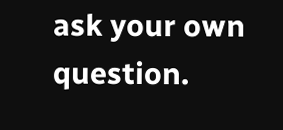ask your own question.